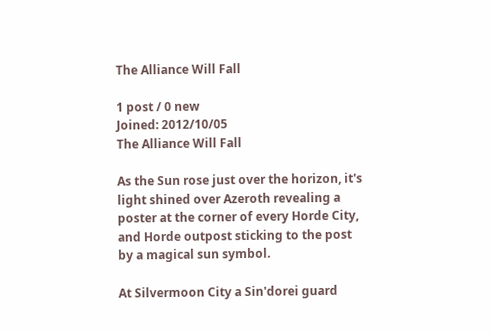The Alliance Will Fall

1 post / 0 new
Joined: 2012/10/05
The Alliance Will Fall

As the Sun rose just over the horizon, it's light shined over Azeroth revealing a poster at the corner of every Horde City, and Horde outpost sticking to the post by a magical sun symbol.

At Silvermoon City a Sin'dorei guard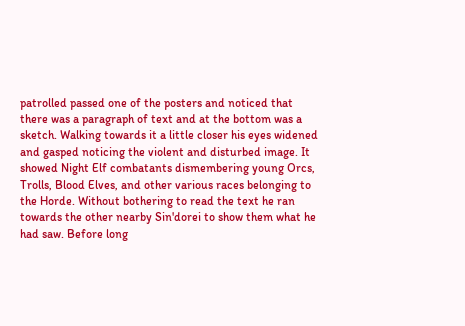patrolled passed one of the posters and noticed that there was a paragraph of text and at the bottom was a sketch. Walking towards it a little closer his eyes widened and gasped noticing the violent and disturbed image. It showed Night Elf combatants dismembering young Orcs, Trolls, Blood Elves, and other various races belonging to the Horde. Without bothering to read the text he ran towards the other nearby Sin'dorei to show them what he had saw. Before long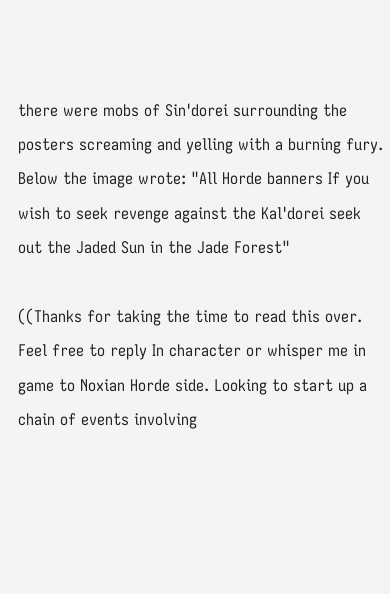there were mobs of Sin'dorei surrounding the posters screaming and yelling with a burning fury. Below the image wrote: "All Horde banners If you wish to seek revenge against the Kal'dorei seek out the Jaded Sun in the Jade Forest"

((Thanks for taking the time to read this over. Feel free to reply In character or whisper me in game to Noxian Horde side. Looking to start up a chain of events involving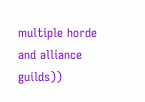multiple horde and alliance guilds))